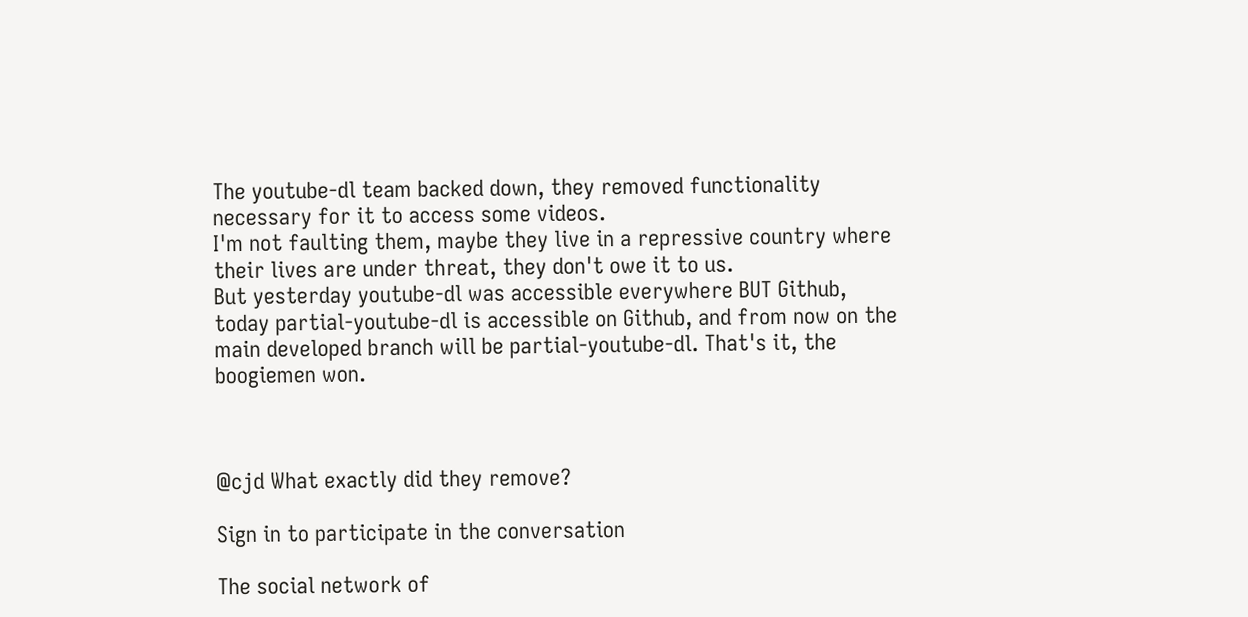The youtube-dl team backed down, they removed functionality necessary for it to access some videos.
I'm not faulting them, maybe they live in a repressive country where their lives are under threat, they don't owe it to us.
But yesterday youtube-dl was accessible everywhere BUT Github, today partial-youtube-dl is accessible on Github, and from now on the main developed branch will be partial-youtube-dl. That's it, the boogiemen won.



@cjd What exactly did they remove?

Sign in to participate in the conversation

The social network of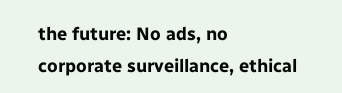the future: No ads, no corporate surveillance, ethical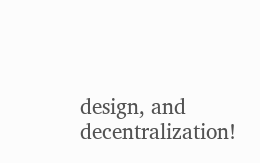design, and decentralization!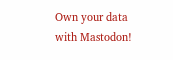Own your data with Mastodon!